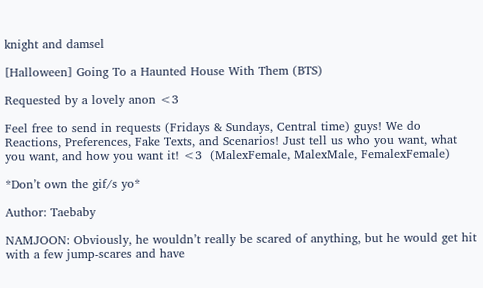knight and damsel

[Halloween] Going To a Haunted House With Them (BTS)

Requested by a lovely anon <3

Feel free to send in requests (Fridays & Sundays, Central time) guys! We do Reactions, Preferences, Fake Texts, and Scenarios! Just tell us who you want, what you want, and how you want it! <3  (MalexFemale, MalexMale, FemalexFemale)

*Don’t own the gif/s yo*

Author: Taebaby

NAMJOON: Obviously, he wouldn’t really be scared of anything, but he would get hit with a few jump-scares and have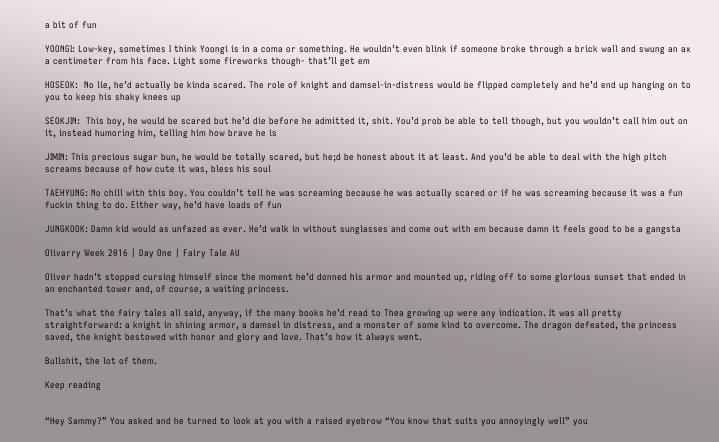a bit of fun

YOONGI: Low-key, sometimes I think Yoongi is in a coma or something. He wouldn’t even blink if someone broke through a brick wall and swung an ax a centimeter from his face. Light some fireworks though- that’ll get em

HOSEOK:  No lie, he’d actually be kinda scared. The role of knight and damsel-in-distress would be flipped completely and he’d end up hanging on to you to keep his shaky knees up

SEOKJIN:  This boy, he would be scared but he’d die before he admitted it, shit. You’d prob be able to tell though, but you wouldn’t call him out on it, instead humoring him, telling him how brave he is

JIMIN: This precious sugar bun, he would be totally scared, but he;d be honest about it at least. And you’d be able to deal with the high pitch screams because of how cute it was, bless his soul

TAEHYUNG: No chill with this boy. You couldn’t tell he was screaming because he was actually scared or if he was screaming because it was a fun fuckin thing to do. Either way, he’d have loads of fun

JUNGKOOK: Damn kid would as unfazed as ever. He’d walk in without sunglasses and come out with em because damn it feels good to be a gangsta

Olivarry Week 2016 | Day One | Fairy Tale AU

Oliver hadn’t stopped cursing himself since the moment he’d donned his armor and mounted up, riding off to some glorious sunset that ended in an enchanted tower and, of course, a waiting princess.

That’s what the fairy tales all said, anyway, if the many books he’d read to Thea growing up were any indication. It was all pretty straightforward: a knight in shining armor, a damsel in distress, and a monster of some kind to overcome. The dragon defeated, the princess saved, the knight bestowed with honor and glory and love. That’s how it always went.

Bullshit, the lot of them.

Keep reading


“Hey Sammy?” You asked and he turned to look at you with a raised eyebrow “You know that suits you annoyingly well” you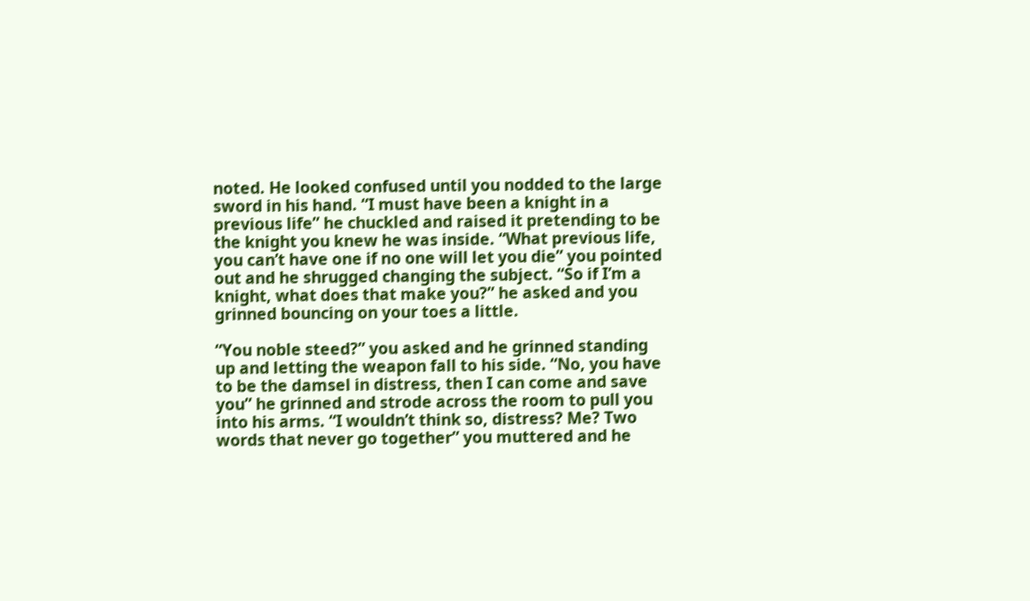noted. He looked confused until you nodded to the large sword in his hand. “I must have been a knight in a previous life” he chuckled and raised it pretending to be the knight you knew he was inside. “What previous life, you can’t have one if no one will let you die” you pointed out and he shrugged changing the subject. “So if I’m a knight, what does that make you?” he asked and you grinned bouncing on your toes a little.

“You noble steed?” you asked and he grinned standing up and letting the weapon fall to his side. “No, you have to be the damsel in distress, then I can come and save you” he grinned and strode across the room to pull you into his arms. “I wouldn’t think so, distress? Me? Two words that never go together” you muttered and he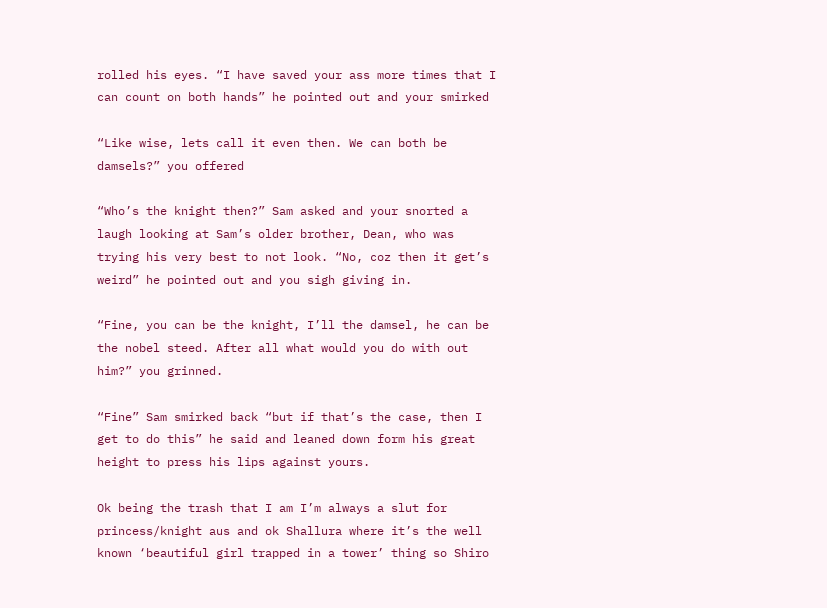rolled his eyes. “I have saved your ass more times that I can count on both hands” he pointed out and your smirked

“Like wise, lets call it even then. We can both be damsels?” you offered

“Who’s the knight then?” Sam asked and your snorted a laugh looking at Sam’s older brother, Dean, who was trying his very best to not look. “No, coz then it get’s weird” he pointed out and you sigh giving in.

“Fine, you can be the knight, I’ll the damsel, he can be the nobel steed. After all what would you do with out him?” you grinned.

“Fine” Sam smirked back “but if that’s the case, then I get to do this” he said and leaned down form his great height to press his lips against yours.

Ok being the trash that I am I’m always a slut for princess/knight aus and ok Shallura where it’s the well known ‘beautiful girl trapped in a tower’ thing so Shiro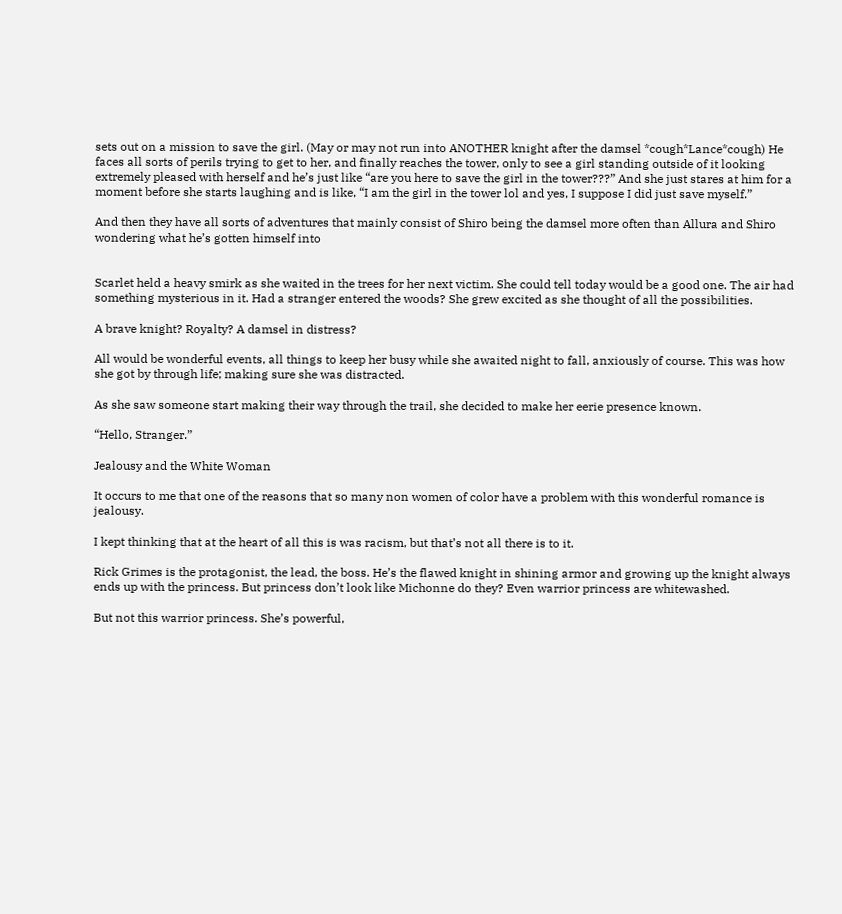sets out on a mission to save the girl. (May or may not run into ANOTHER knight after the damsel *cough*Lance*cough) He faces all sorts of perils trying to get to her, and finally reaches the tower, only to see a girl standing outside of it looking extremely pleased with herself and he’s just like “are you here to save the girl in the tower???” And she just stares at him for a moment before she starts laughing and is like, “I am the girl in the tower lol and yes, I suppose I did just save myself.”

And then they have all sorts of adventures that mainly consist of Shiro being the damsel more often than Allura and Shiro wondering what he’s gotten himself into


Scarlet held a heavy smirk as she waited in the trees for her next victim. She could tell today would be a good one. The air had something mysterious in it. Had a stranger entered the woods? She grew excited as she thought of all the possibilities.

A brave knight? Royalty? A damsel in distress?

All would be wonderful events, all things to keep her busy while she awaited night to fall, anxiously of course. This was how she got by through life; making sure she was distracted.

As she saw someone start making their way through the trail, she decided to make her eerie presence known.

“Hello, Stranger.”

Jealousy and the White Woman

It occurs to me that one of the reasons that so many non women of color have a problem with this wonderful romance is jealousy.

I kept thinking that at the heart of all this is was racism, but that’s not all there is to it.

Rick Grimes is the protagonist, the lead, the boss. He’s the flawed knight in shining armor and growing up the knight always ends up with the princess. But princess don’t look like Michonne do they? Even warrior princess are whitewashed.

But not this warrior princess. She’s powerful,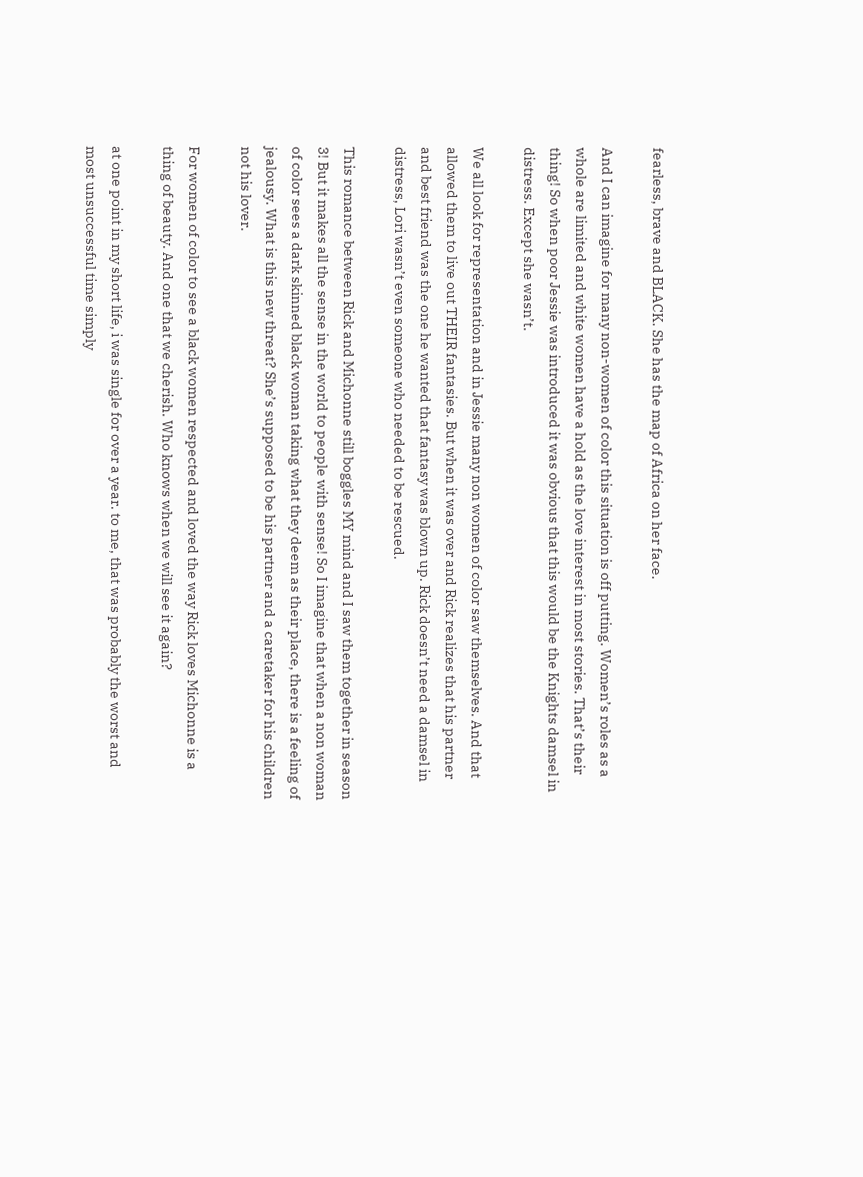fearless, brave and BLACK. She has the map of Africa on her face.

And I can imagine for many non-women of color this situation is off putting. Women’s roles as a whole are limited and white women have a hold as the love interest in most stories. That’s their thing! So when poor Jessie was introduced it was obvious that this would be the Knights damsel in distress. Except she wasn’t.

We all look for representation and in Jessie many non women of color saw themselves. And that allowed them to live out THEIR fantasies. But when it was over and Rick realizes that his partner and best friend was the one he wanted that fantasy was blown up. Rick doesn’t need a damsel in distress, Lori wasn’t even someone who needed to be rescued.

This romance between Rick and Michonne still boggles MY mind and I saw them together in season 3! But it makes all the sense in the world to people with sense! So I imagine that when a non woman of color sees a dark skinned black woman taking what they deem as their place, there is a feeling of jealousy. What is this new threat? She’s supposed to be his partner and a caretaker for his children not his lover.

For women of color to see a black women respected and loved the way Rick loves Michonne is a thing of beauty. And one that we cherish. Who knows when we will see it again?

at one point in my short life, i was single for over a year. to me, that was probably the worst and most unsuccessful time simply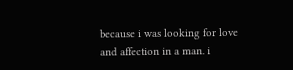because i was looking for love and affection in a man. i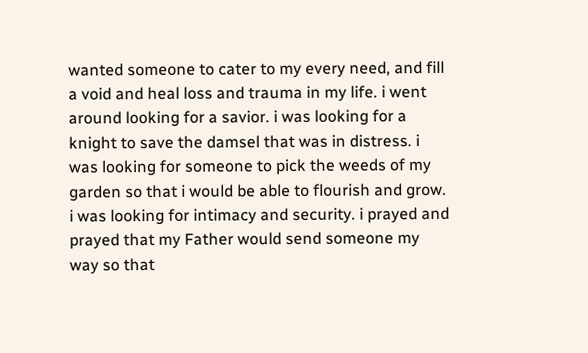wanted someone to cater to my every need, and fill a void and heal loss and trauma in my life. i went around looking for a savior. i was looking for a knight to save the damsel that was in distress. i was looking for someone to pick the weeds of my garden so that i would be able to flourish and grow. i was looking for intimacy and security. i prayed and prayed that my Father would send someone my way so that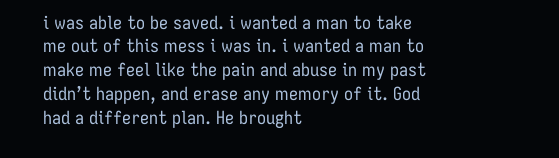i was able to be saved. i wanted a man to take me out of this mess i was in. i wanted a man to make me feel like the pain and abuse in my past didn’t happen, and erase any memory of it. God had a different plan. He brought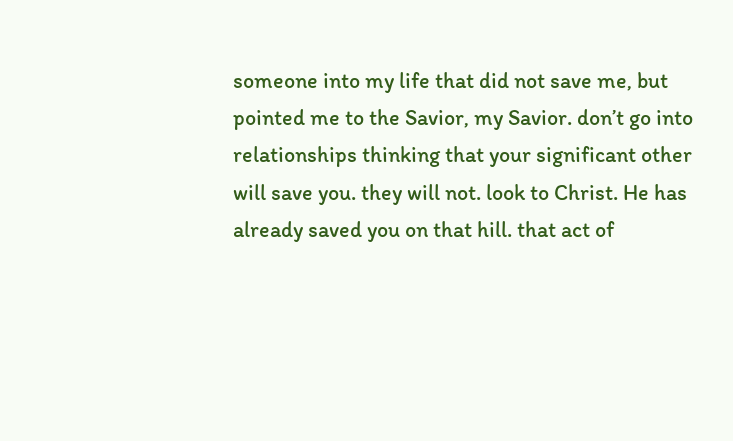someone into my life that did not save me, but pointed me to the Savior, my Savior. don’t go into relationships thinking that your significant other will save you. they will not. look to Christ. He has already saved you on that hill. that act of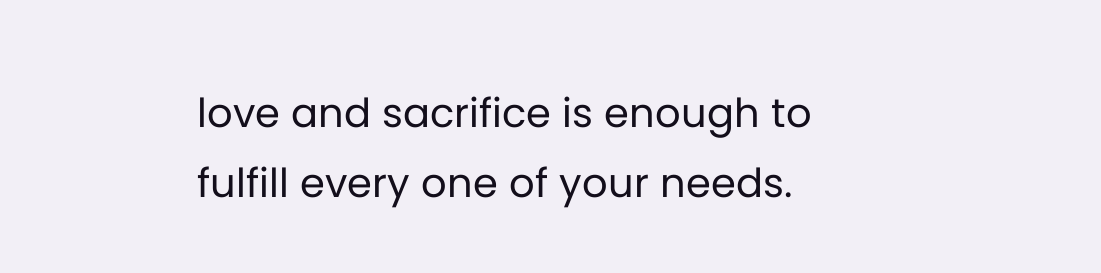love and sacrifice is enough to fulfill every one of your needs.